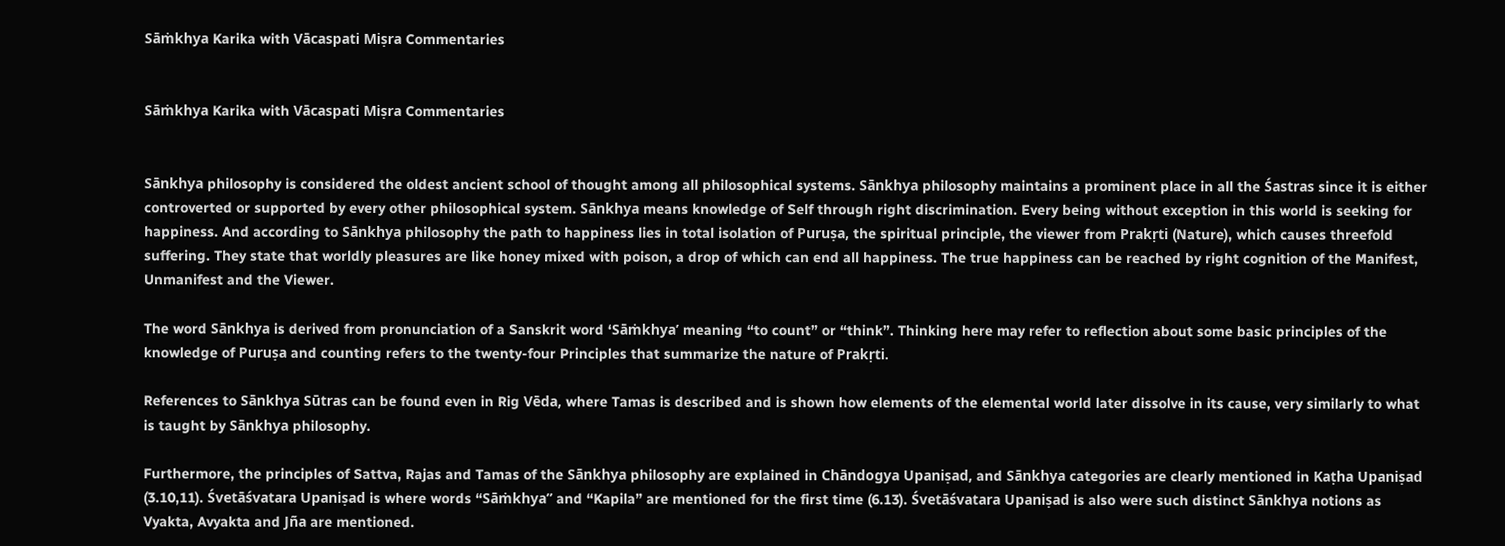Sāṁkhya Karika with Vācaspati Miṣra Commentaries


Sāṁkhya Karika with Vācaspati Miṣra Commentaries


Sānkhya philosophy is considered the oldest ancient school of thought among all philosophical systems. Sānkhya philosophy maintains a prominent place in all the Śastras since it is either controverted or supported by every other philosophical system. Sānkhya means knowledge of Self through right discrimination. Every being without exception in this world is seeking for happiness. And according to Sānkhya philosophy the path to happiness lies in total isolation of Puruṣa, the spiritual principle, the viewer from Prakṛti (Nature), which causes threefold suffering. They state that worldly pleasures are like honey mixed with poison, a drop of which can end all happiness. The true happiness can be reached by right cognition of the Manifest, Unmanifest and the Viewer.

The word Sānkhya is derived from pronunciation of a Sanskrit word ‘Sāṁkhya’ meaning “to count” or “think”. Thinking here may refer to reflection about some basic principles of the knowledge of Puruṣa and counting refers to the twenty-four Principles that summarize the nature of Prakṛti.

References to Sānkhya Sūtras can be found even in Rig Vēda, where Tamas is described and is shown how elements of the elemental world later dissolve in its cause, very similarly to what is taught by Sānkhya philosophy.

Furthermore, the principles of Sattva, Rajas and Tamas of the Sānkhya philosophy are explained in Chāndogya Upaniṣad, and Sānkhya categories are clearly mentioned in Kaṭha Upaniṣad (3.10,11). Śvetāśvatara Upaniṣad is where words “Sāṁkhya” and “Kapila” are mentioned for the first time (6.13). Śvetāśvatara Upaniṣad is also were such distinct Sānkhya notions as Vyakta, Avyakta and Jña are mentioned.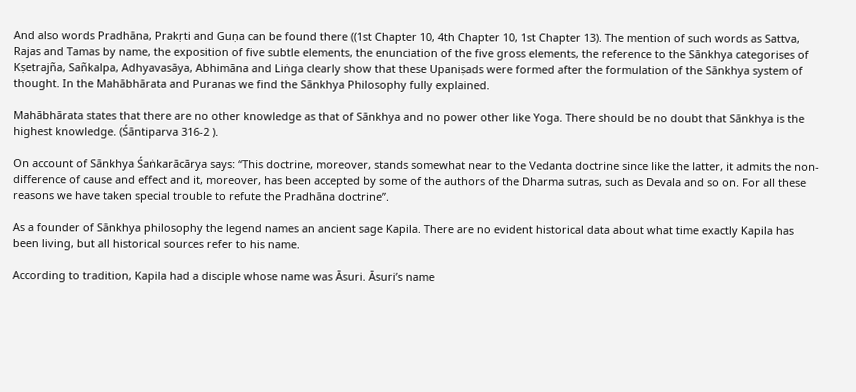And also words Pradhāna, Prakṛti and Guṇa can be found there ((1st Chapter 10, 4th Chapter 10, 1st Chapter 13). The mention of such words as Sattva, Rajas and Tamas by name, the exposition of five subtle elements, the enunciation of the five gross elements, the reference to the Sānkhya categorises of Kṣetrajña, Sañkalpa, Adhyavasāya, Abhimāna and Liṅga clearly show that these Upaniṣads were formed after the formulation of the Sānkhya system of thought. In the Mahābhārata and Puranas we find the Sānkhya Philosophy fully explained.

Mahābhārata states that there are no other knowledge as that of Sānkhya and no power other like Yoga. There should be no doubt that Sānkhya is the highest knowledge. (Śāntiparva 316-2 ).

On account of Sānkhya Śaṅkarācārya says: “This doctrine, moreover, stands somewhat near to the Vedanta doctrine since like the latter, it admits the non-difference of cause and effect and it, moreover, has been accepted by some of the authors of the Dharma sutras, such as Devala and so on. For all these reasons we have taken special trouble to refute the Pradhāna doctrine”.

As a founder of Sānkhya philosophy the legend names an ancient sage Kapila. There are no evident historical data about what time exactly Kapila has been living, but all historical sources refer to his name.

According to tradition, Kapila had a disciple whose name was Āsuri. Āsuri’s name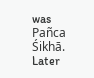was Pañca Śikhā. Later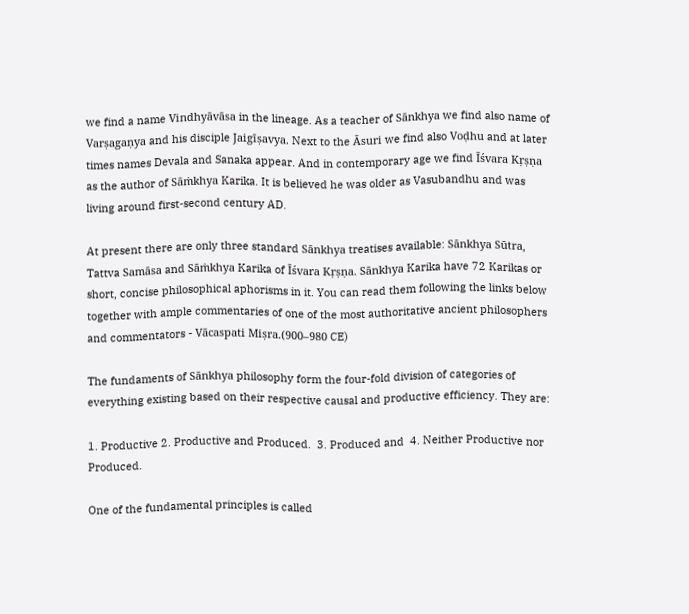we find a name Vindhyāvāsa in the lineage. As a teacher of Sānkhya we find also name of Varṣagaṇya and his disciple Jaigīṣavya. Next to the Āsuri we find also Voḍhu and at later times names Devala and Sanaka appear. And in contemporary age we find Īśvara Kṛṣṇa as the author of Sāṁkhya Karika. It is believed he was older as Vasubandhu and was living around first-second century AD.

At present there are only three standard Sānkhya treatises available: Sānkhya Sūtra, Tattva Samāsa and Sāṁkhya Karika of Īśvara Kṛṣṇa. Sānkhya Karika have 72 Karikas or short, concise philosophical aphorisms in it. You can read them following the links below together with ample commentaries of one of the most authoritative ancient philosophers and commentators - Vācaspati Miṣra.(900–980 CE)

The fundaments of Sānkhya philosophy form the four-fold division of categories of everything existing based on their respective causal and productive efficiency. They are:

1. Productive 2. Productive and Produced.  3. Produced and  4. Neither Productive nor Produced.

One of the fundamental principles is called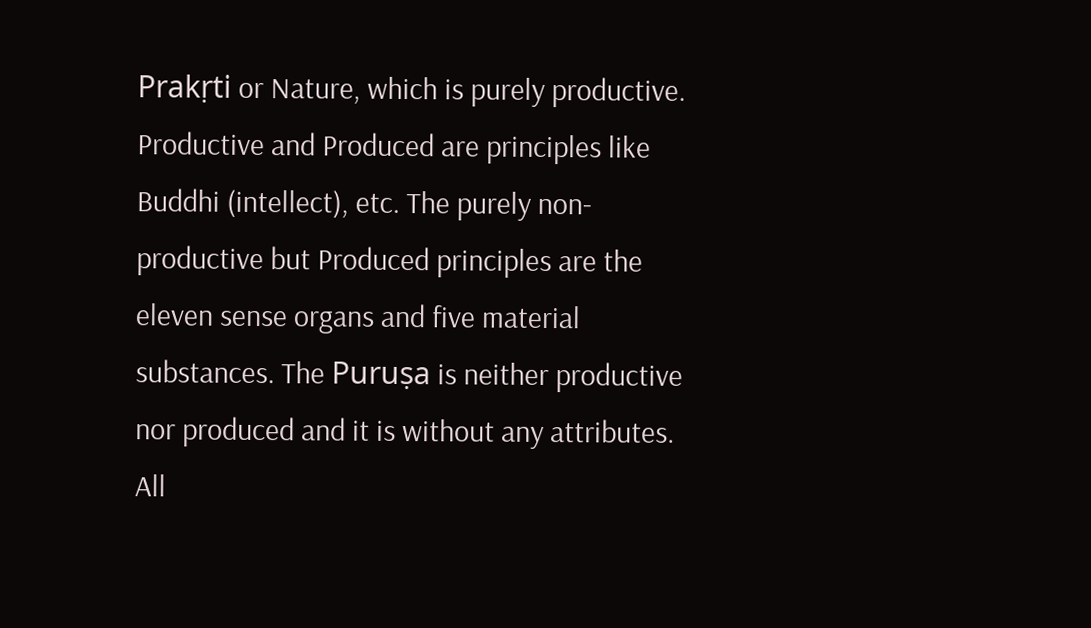Prakṛti or Nature, which is purely productive. Productive and Produced are principles like Buddhi (intellect), etc. The purely non-productive but Produced principles are the eleven sense organs and five material substances. The Puruṣa is neither productive nor produced and it is without any attributes. All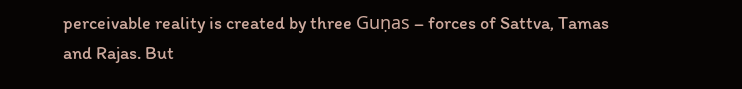perceivable reality is created by three Guṇas – forces of Sattva, Tamas and Rajas. But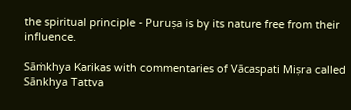the spiritual principle - Puruṣa is by its nature free from their influence.

Sāṁkhya Karikas with commentaries of Vācaspati Miṣra called Sānkhya Tattva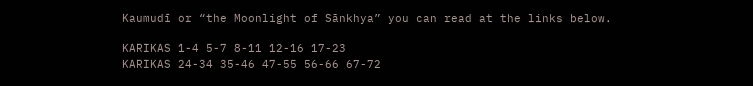Kaumudī or “the Moonlight of Sānkhya” you can read at the links below.

KARIKAS 1-4 5-7 8-11 12-16 17-23
KARIKAS 24-34 35-46 47-55 56-66 67-72